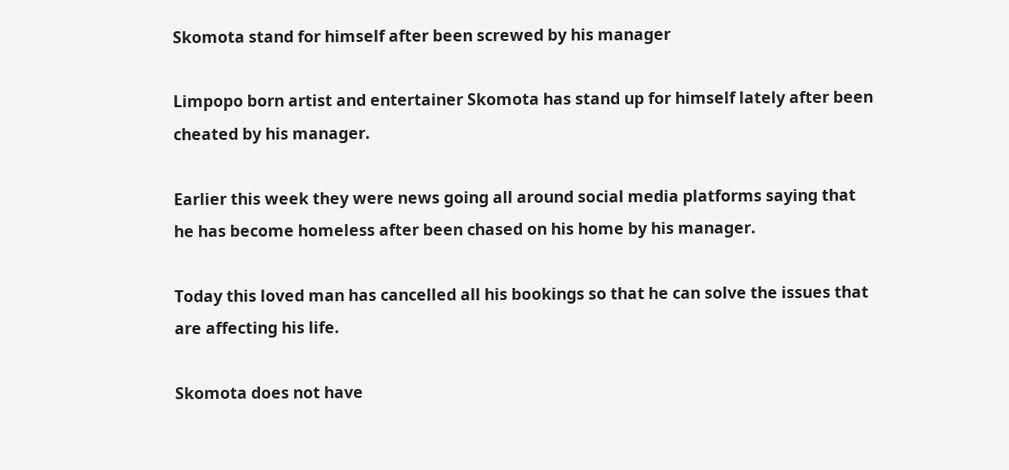Skomota stand for himself after been screwed by his manager

Limpopo born artist and entertainer Skomota has stand up for himself lately after been cheated by his manager.

Earlier this week they were news going all around social media platforms saying that he has become homeless after been chased on his home by his manager.

Today this loved man has cancelled all his bookings so that he can solve the issues that are affecting his life.

Skomota does not have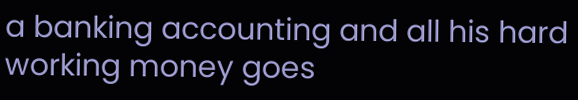a banking accounting and all his hard working money goes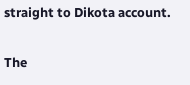straight to Dikota account.

The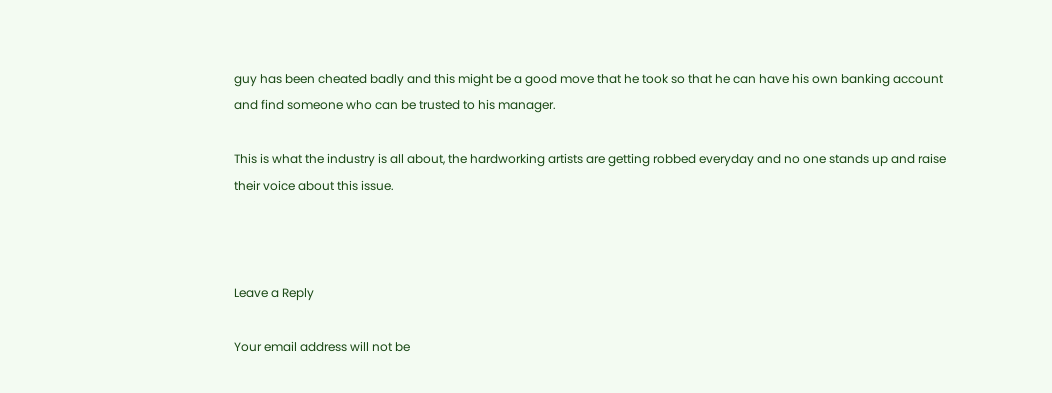guy has been cheated badly and this might be a good move that he took so that he can have his own banking account and find someone who can be trusted to his manager.

This is what the industry is all about, the hardworking artists are getting robbed everyday and no one stands up and raise their voice about this issue.



Leave a Reply

Your email address will not be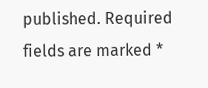published. Required fields are marked *